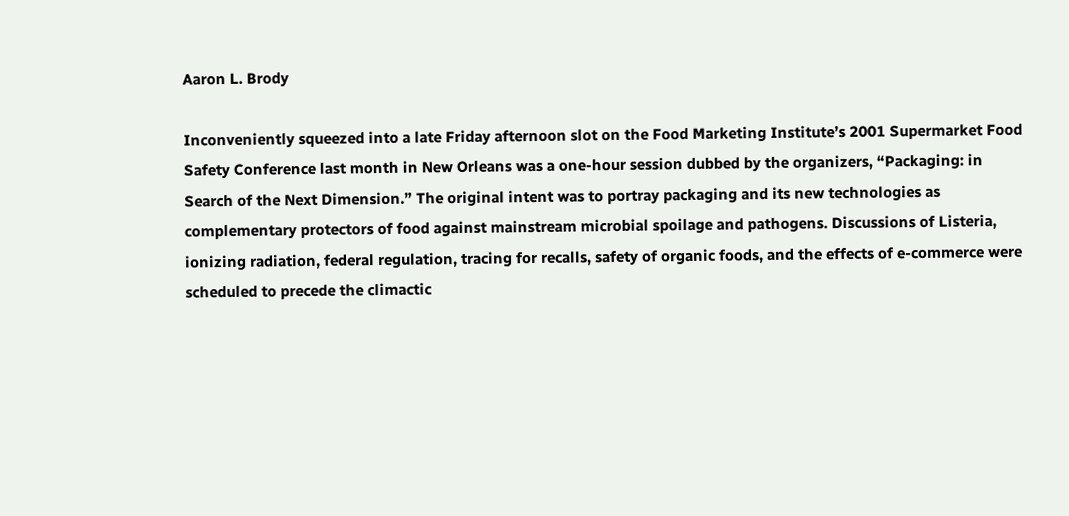Aaron L. Brody

Inconveniently squeezed into a late Friday afternoon slot on the Food Marketing Institute’s 2001 Supermarket Food Safety Conference last month in New Orleans was a one-hour session dubbed by the organizers, “Packaging: in Search of the Next Dimension.” The original intent was to portray packaging and its new technologies as complementary protectors of food against mainstream microbial spoilage and pathogens. Discussions of Listeria, ionizing radiation, federal regulation, tracing for recalls, safety of organic foods, and the effects of e-commerce were scheduled to precede the climactic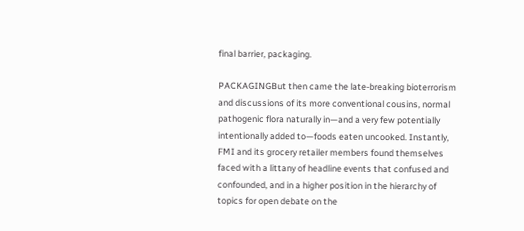final barrier, packaging.

PACKAGINGBut then came the late-breaking bioterrorism and discussions of its more conventional cousins, normal pathogenic flora naturally in—and a very few potentially intentionally added to—foods eaten uncooked. Instantly, FMI and its grocery retailer members found themselves faced with a littany of headline events that confused and confounded, and in a higher position in the hierarchy of topics for open debate on the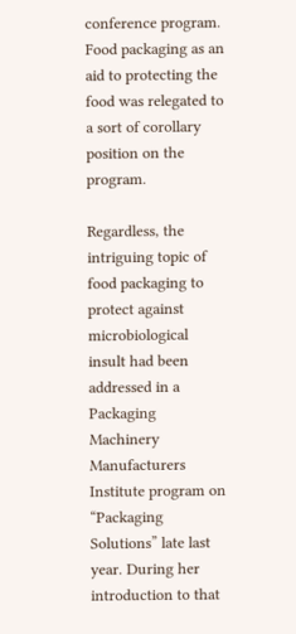conference program. Food packaging as an aid to protecting the food was relegated to a sort of corollary position on the program.

Regardless, the intriguing topic of food packaging to protect against microbiological insult had been addressed in a Packaging Machinery Manufacturers Institute program on “Packaging Solutions” late last year. During her introduction to that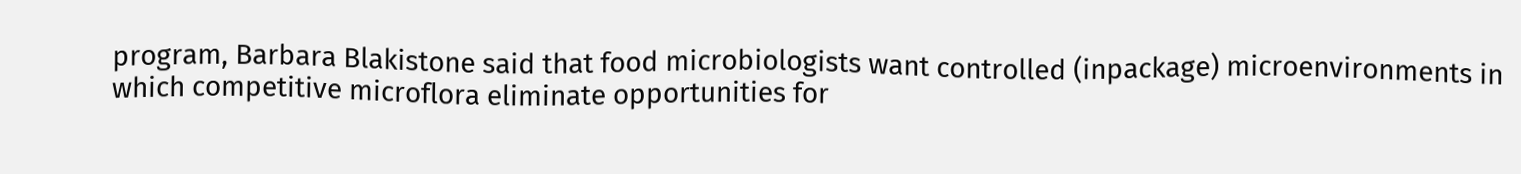program, Barbara Blakistone said that food microbiologists want controlled (inpackage) microenvironments in which competitive microflora eliminate opportunities for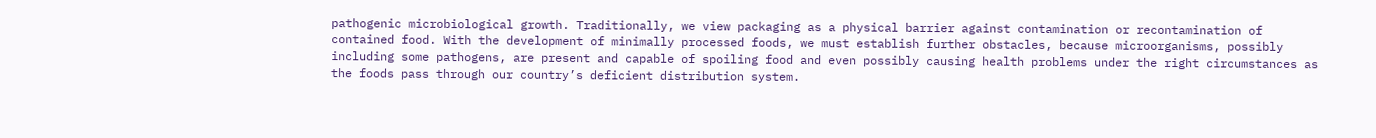pathogenic microbiological growth. Traditionally, we view packaging as a physical barrier against contamination or recontamination of contained food. With the development of minimally processed foods, we must establish further obstacles, because microorganisms, possibly including some pathogens, are present and capable of spoiling food and even possibly causing health problems under the right circumstances as the foods pass through our country’s deficient distribution system.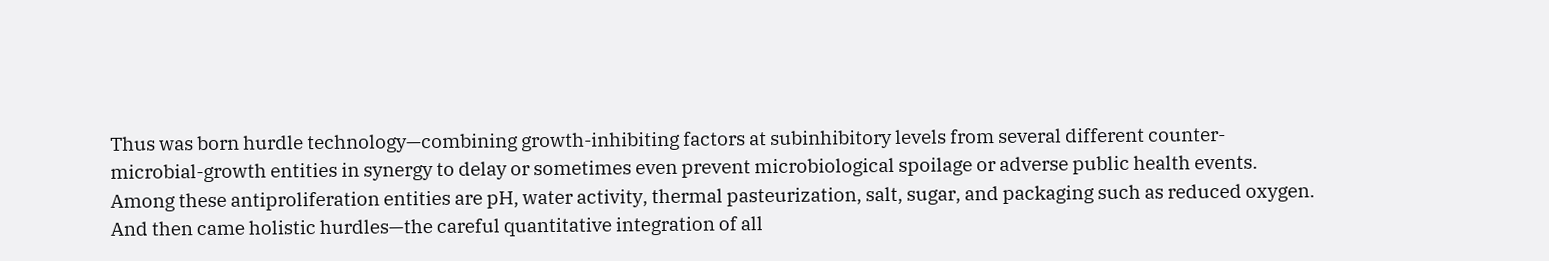Thus was born hurdle technology—combining growth-inhibiting factors at subinhibitory levels from several different counter-microbial-growth entities in synergy to delay or sometimes even prevent microbiological spoilage or adverse public health events. Among these antiproliferation entities are pH, water activity, thermal pasteurization, salt, sugar, and packaging such as reduced oxygen. And then came holistic hurdles—the careful quantitative integration of all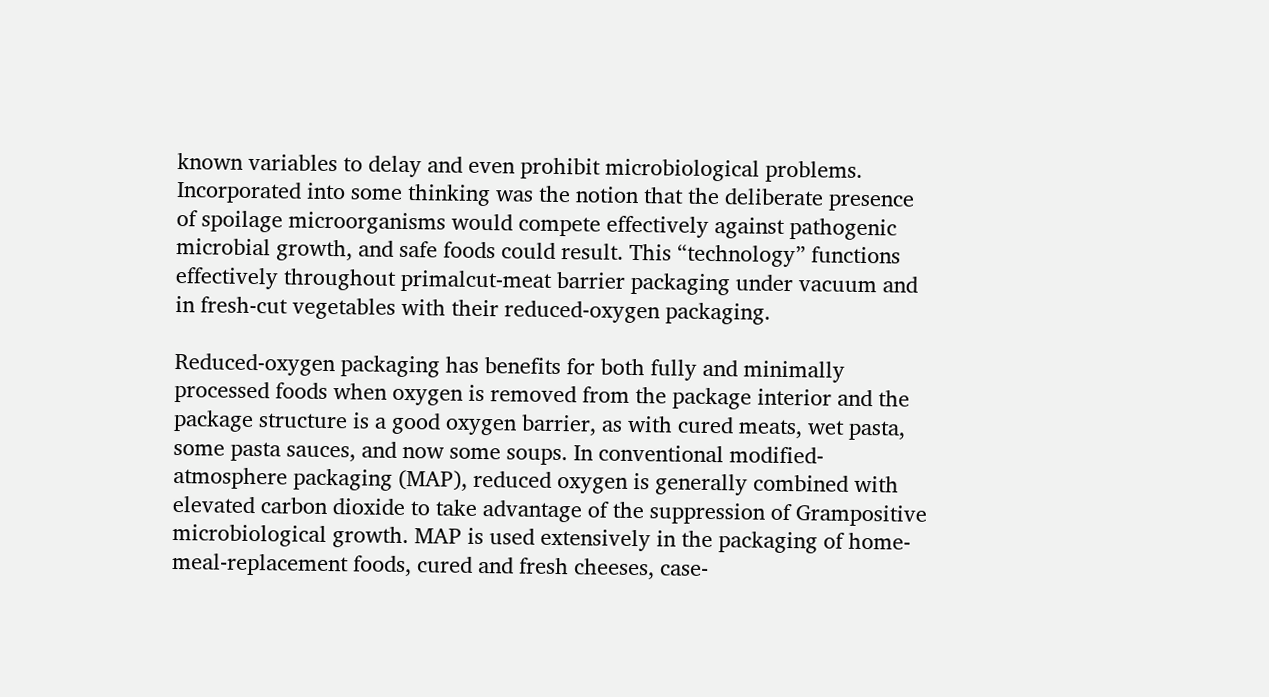known variables to delay and even prohibit microbiological problems. Incorporated into some thinking was the notion that the deliberate presence of spoilage microorganisms would compete effectively against pathogenic microbial growth, and safe foods could result. This “technology” functions effectively throughout primalcut-meat barrier packaging under vacuum and in fresh-cut vegetables with their reduced-oxygen packaging.

Reduced-oxygen packaging has benefits for both fully and minimally processed foods when oxygen is removed from the package interior and the package structure is a good oxygen barrier, as with cured meats, wet pasta, some pasta sauces, and now some soups. In conventional modified-atmosphere packaging (MAP), reduced oxygen is generally combined with elevated carbon dioxide to take advantage of the suppression of Grampositive microbiological growth. MAP is used extensively in the packaging of home-meal-replacement foods, cured and fresh cheeses, case-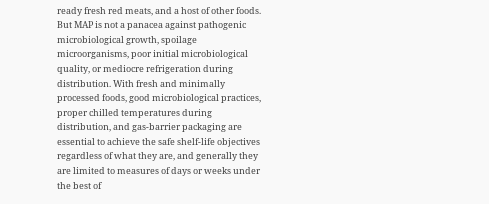ready fresh red meats, and a host of other foods. But MAP is not a panacea against pathogenic microbiological growth, spoilage microorganisms, poor initial microbiological quality, or mediocre refrigeration during distribution. With fresh and minimally processed foods, good microbiological practices, proper chilled temperatures during distribution, and gas-barrier packaging are essential to achieve the safe shelf-life objectives regardless of what they are, and generally they are limited to measures of days or weeks under the best of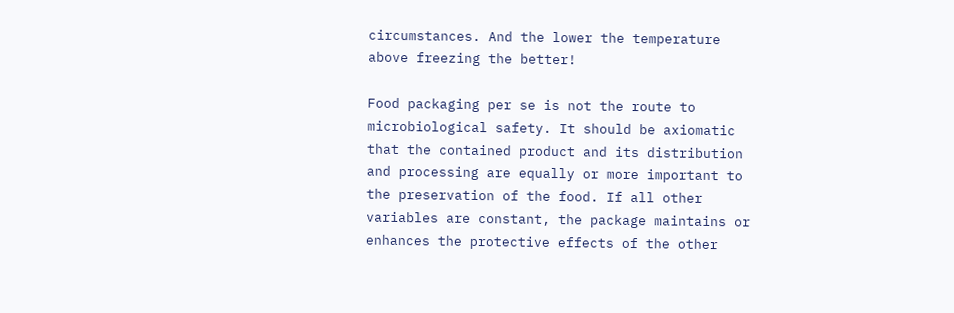circumstances. And the lower the temperature above freezing the better!

Food packaging per se is not the route to microbiological safety. It should be axiomatic that the contained product and its distribution and processing are equally or more important to the preservation of the food. If all other variables are constant, the package maintains or enhances the protective effects of the other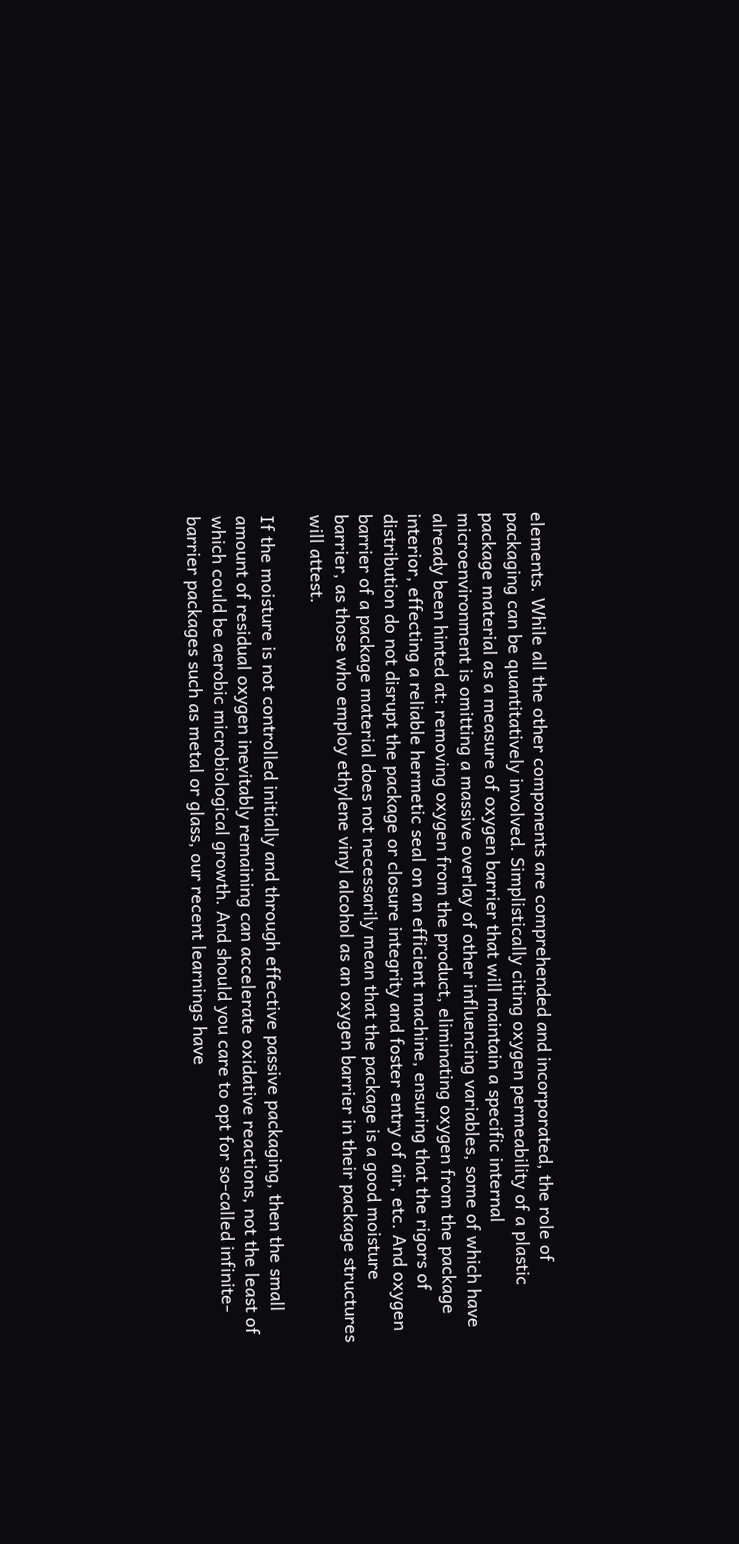elements. While all the other components are comprehended and incorporated, the role of packaging can be quantitatively involved. Simplistically citing oxygen permeability of a plastic package material as a measure of oxygen barrier that will maintain a specific internal microenvironment is omitting a massive overlay of other influencing variables, some of which have already been hinted at: removing oxygen from the product, eliminating oxygen from the package interior, effecting a reliable hermetic seal on an efficient machine, ensuring that the rigors of distribution do not disrupt the package or closure integrity and foster entry of air, etc. And oxygen barrier of a package material does not necessarily mean that the package is a good moisture barrier, as those who employ ethylene vinyl alcohol as an oxygen barrier in their package structures will attest.

If the moisture is not controlled initially and through effective passive packaging, then the small amount of residual oxygen inevitably remaining can accelerate oxidative reactions, not the least of which could be aerobic microbiological growth. And should you care to opt for so-called infinite-barrier packages such as metal or glass, our recent learnings have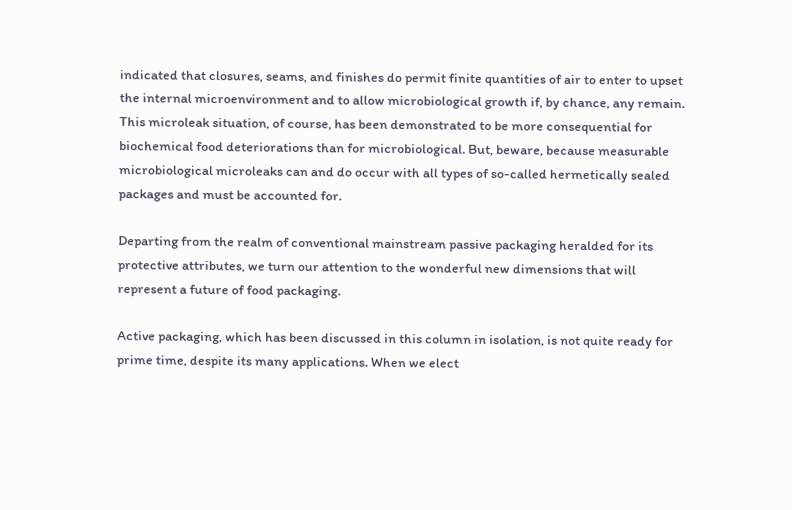indicated that closures, seams, and finishes do permit finite quantities of air to enter to upset the internal microenvironment and to allow microbiological growth if, by chance, any remain. This microleak situation, of course, has been demonstrated to be more consequential for biochemical food deteriorations than for microbiological. But, beware, because measurable microbiological microleaks can and do occur with all types of so-called hermetically sealed packages and must be accounted for.

Departing from the realm of conventional mainstream passive packaging heralded for its protective attributes, we turn our attention to the wonderful new dimensions that will represent a future of food packaging.

Active packaging, which has been discussed in this column in isolation, is not quite ready for prime time, despite its many applications. When we elect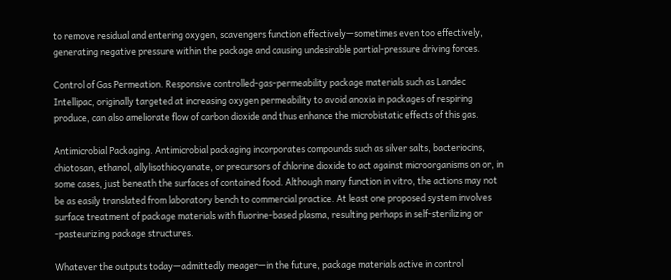to remove residual and entering oxygen, scavengers function effectively—sometimes even too effectively, generating negative pressure within the package and causing undesirable partial-pressure driving forces.

Control of Gas Permeation. Responsive controlled-gas-permeability package materials such as Landec Intellipac, originally targeted at increasing oxygen permeability to avoid anoxia in packages of respiring produce, can also ameliorate flow of carbon dioxide and thus enhance the microbistatic effects of this gas.

Antimicrobial Packaging. Antimicrobial packaging incorporates compounds such as silver salts, bacteriocins, chiotosan, ethanol, allylisothiocyanate, or precursors of chlorine dioxide to act against microorganisms on or, in some cases, just beneath the surfaces of contained food. Although many function in vitro, the actions may not be as easily translated from laboratory bench to commercial practice. At least one proposed system involves surface treatment of package materials with fluorine-based plasma, resulting perhaps in self-sterilizing or -pasteurizing package structures.

Whatever the outputs today—admittedly meager—in the future, package materials active in control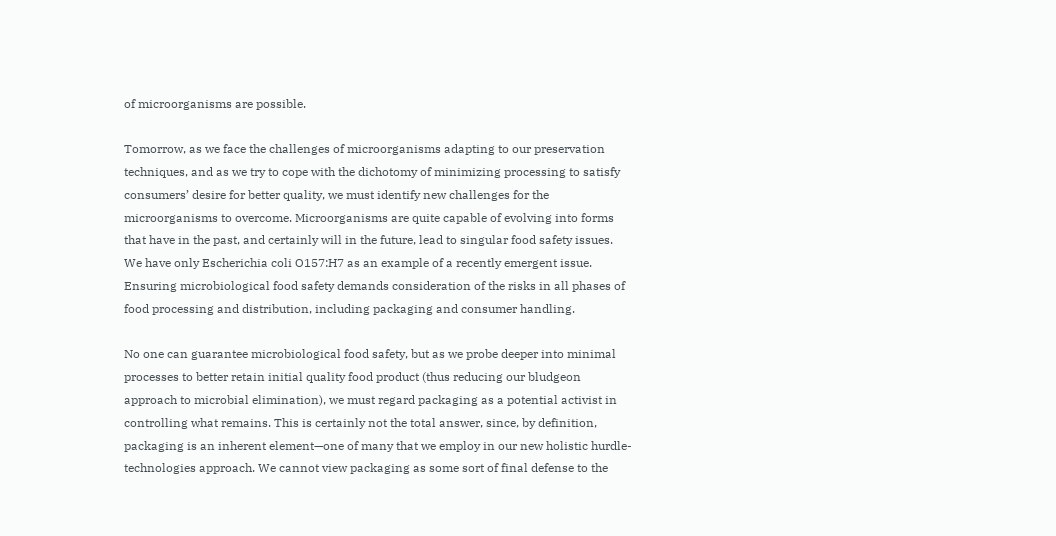of microorganisms are possible.

Tomorrow, as we face the challenges of microorganisms adapting to our preservation techniques, and as we try to cope with the dichotomy of minimizing processing to satisfy consumers’ desire for better quality, we must identify new challenges for the microorganisms to overcome. Microorganisms are quite capable of evolving into forms that have in the past, and certainly will in the future, lead to singular food safety issues. We have only Escherichia coli O157:H7 as an example of a recently emergent issue. Ensuring microbiological food safety demands consideration of the risks in all phases of food processing and distribution, including packaging and consumer handling.

No one can guarantee microbiological food safety, but as we probe deeper into minimal processes to better retain initial quality food product (thus reducing our bludgeon approach to microbial elimination), we must regard packaging as a potential activist in controlling what remains. This is certainly not the total answer, since, by definition, packaging is an inherent element—one of many that we employ in our new holistic hurdle-technologies approach. We cannot view packaging as some sort of final defense to the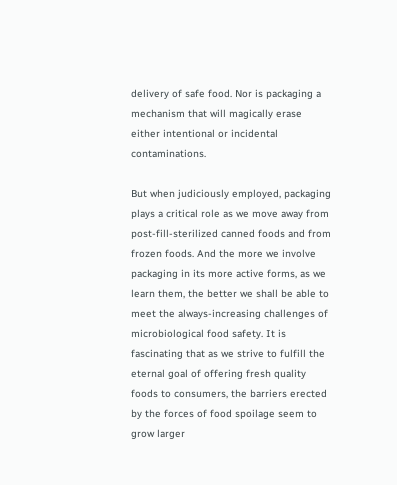delivery of safe food. Nor is packaging a mechanism that will magically erase either intentional or incidental contaminations.

But when judiciously employed, packaging plays a critical role as we move away from post-fill-sterilized canned foods and from frozen foods. And the more we involve packaging in its more active forms, as we learn them, the better we shall be able to meet the always-increasing challenges of microbiological food safety. It is fascinating that as we strive to fulfill the eternal goal of offering fresh quality foods to consumers, the barriers erected by the forces of food spoilage seem to grow larger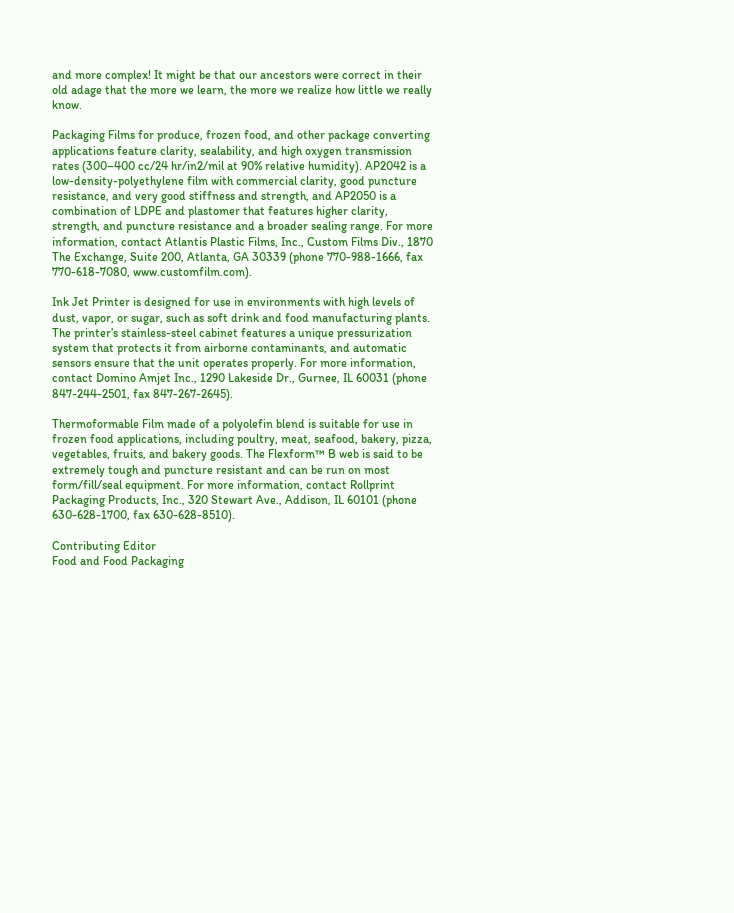and more complex! It might be that our ancestors were correct in their old adage that the more we learn, the more we realize how little we really know.

Packaging Films for produce, frozen food, and other package converting applications feature clarity, sealability, and high oxygen transmission rates (300–400 cc/24 hr/in2/mil at 90% relative humidity). AP2042 is a low-density-polyethylene film with commercial clarity, good puncture resistance, and very good stiffness and strength, and AP2050 is a combination of LDPE and plastomer that features higher clarity, strength, and puncture resistance and a broader sealing range. For more information, contact Atlantis Plastic Films, Inc., Custom Films Div., 1870 The Exchange, Suite 200, Atlanta, GA 30339 (phone 770-988-1666, fax 770-618-7080, www.customfilm.com).

Ink Jet Printer is designed for use in environments with high levels of dust, vapor, or sugar, such as soft drink and food manufacturing plants. The printer’s stainless-steel cabinet features a unique pressurization system that protects it from airborne contaminants, and automatic sensors ensure that the unit operates properly. For more information, contact Domino Amjet Inc., 1290 Lakeside Dr., Gurnee, IL 60031 (phone 847-244-2501, fax 847-267-2645).

Thermoformable Film made of a polyolefin blend is suitable for use in frozen food applications, including poultry, meat, seafood, bakery, pizza, vegetables, fruits, and bakery goods. The Flexform™ B web is said to be extremely tough and puncture resistant and can be run on most form/fill/seal equipment. For more information, contact Rollprint Packaging Products, Inc., 320 Stewart Ave., Addison, IL 60101 (phone 630-628-1700, fax 630-628-8510).

Contributing Editor
Food and Food Packaging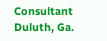Consultant
Duluth, Ga.